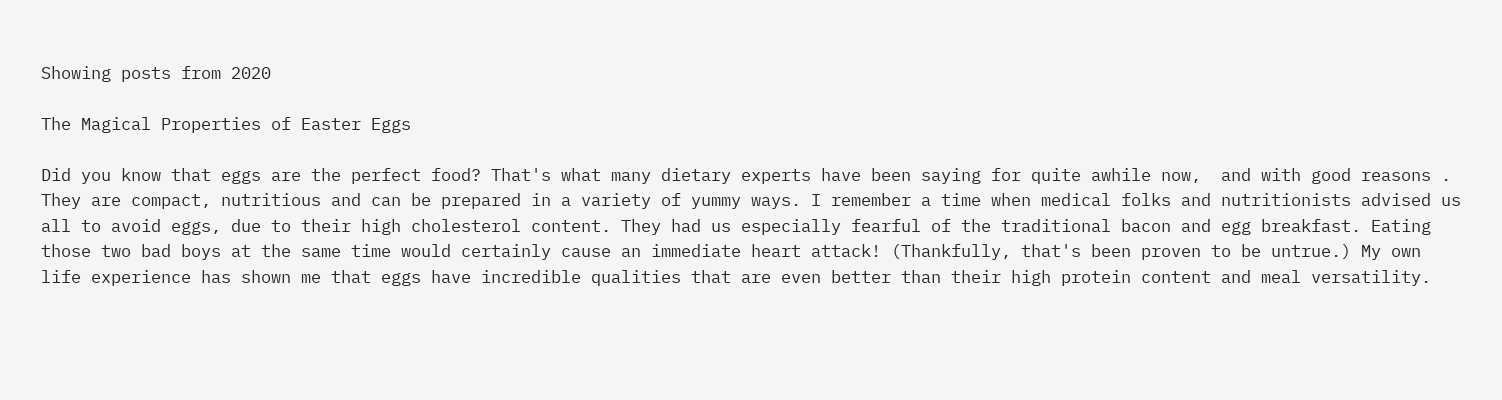Showing posts from 2020

The Magical Properties of Easter Eggs

Did you know that eggs are the perfect food? That's what many dietary experts have been saying for quite awhile now,  and with good reasons . They are compact, nutritious and can be prepared in a variety of yummy ways. I remember a time when medical folks and nutritionists advised us all to avoid eggs, due to their high cholesterol content. They had us especially fearful of the traditional bacon and egg breakfast. Eating those two bad boys at the same time would certainly cause an immediate heart attack! (Thankfully, that's been proven to be untrue.) My own life experience has shown me that eggs have incredible qualities that are even better than their high protein content and meal versatility.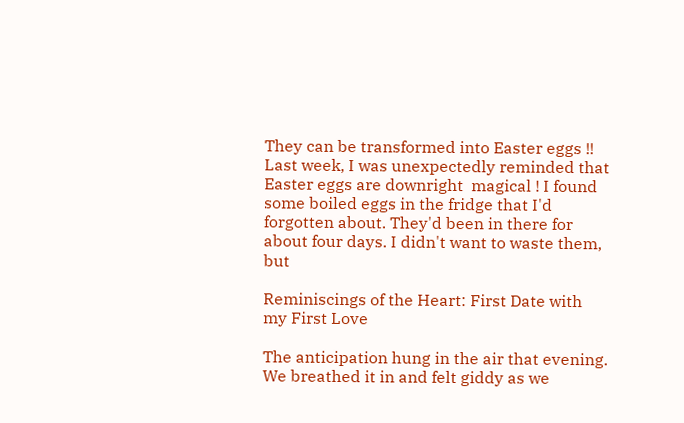They can be transformed into Easter eggs !! Last week, I was unexpectedly reminded that Easter eggs are downright  magical ! I found some boiled eggs in the fridge that I'd forgotten about. They'd been in there for about four days. I didn't want to waste them, but

Reminiscings of the Heart: First Date with my First Love

The anticipation hung in the air that evening. We breathed it in and felt giddy as we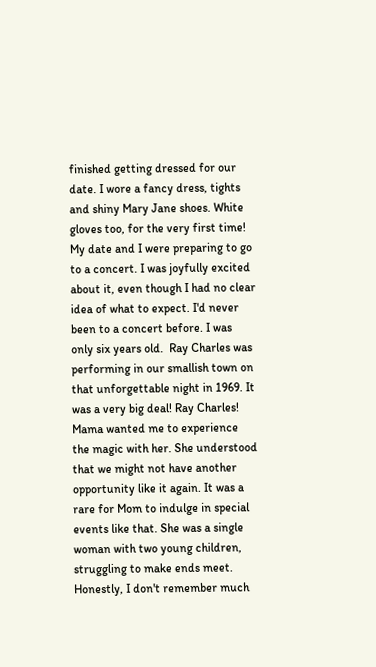finished getting dressed for our date. I wore a fancy dress, tights and shiny Mary Jane shoes. White gloves too, for the very first time!  My date and I were preparing to go to a concert. I was joyfully excited about it, even though I had no clear idea of what to expect. I'd never been to a concert before. I was only six years old.  Ray Charles was performing in our smallish town on that unforgettable night in 1969. It was a very big deal! Ray Charles! Mama wanted me to experience the magic with her. She understood that we might not have another opportunity like it again. It was a rare for Mom to indulge in special events like that. She was a single woman with two young children, struggling to make ends meet. Honestly, I don't remember much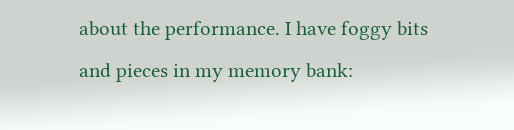about the performance. I have foggy bits and pieces in my memory bank: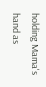holding Mama's hand as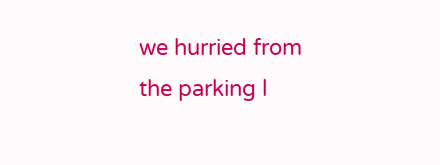we hurried from the parking l